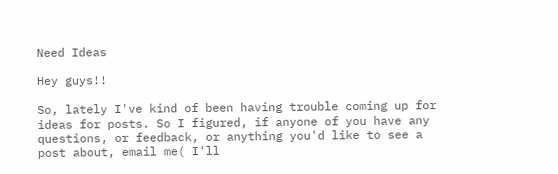Need Ideas

Hey guys!!

So, lately I've kind of been having trouble coming up for ideas for posts. So I figured, if anyone of you have any questions, or feedback, or anything you'd like to see a post about, email me( I'll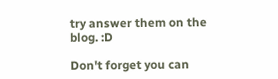try answer them on the blog. :D

Don't forget you can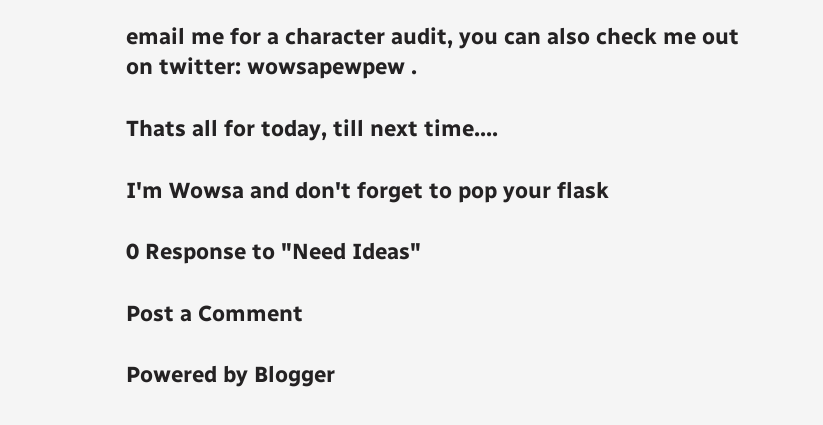email me for a character audit, you can also check me out on twitter: wowsapewpew .

Thats all for today, till next time....

I'm Wowsa and don't forget to pop your flask

0 Response to "Need Ideas"

Post a Comment

Powered by Blogger